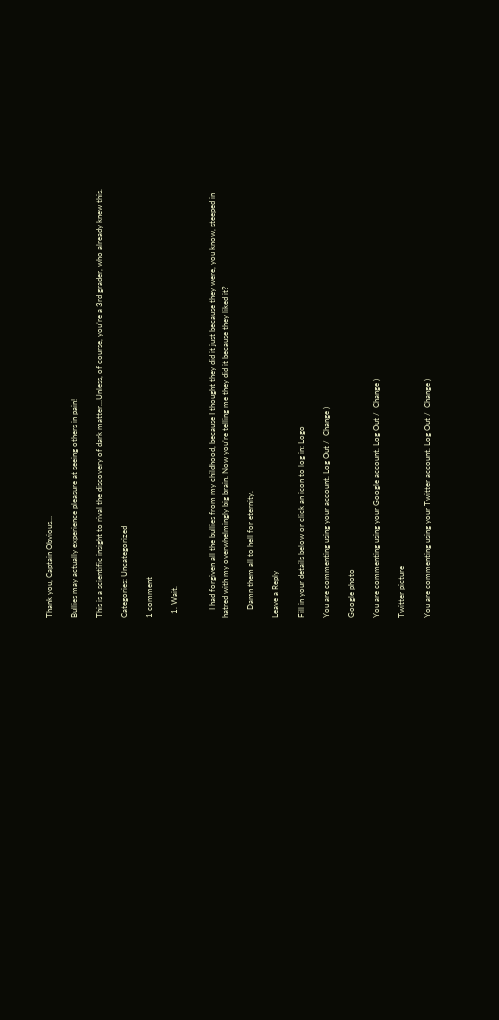Thank you, Captain Obvious…

Bullies may actually experience pleasure at seeing others in pain!

This is a scientific insight to rival the discovery of dark matter…Unless, of course, you’re a 3rd grader, who already knew this.

Categories: Uncategorized

1 comment

  1. Wait.


    I had forgiven all the bullies from my childhood, because I thought they did it just because they were, you know, steeped in hatred with my overwhelmingly big brain. Now you’re telling me they did it because they liked it?

    Damn them all to hell for eternity.

Leave a Reply

Fill in your details below or click an icon to log in: Logo

You are commenting using your account. Log Out /  Change )

Google photo

You are commenting using your Google account. Log Out /  Change )

Twitter picture

You are commenting using your Twitter account. Log Out /  Change )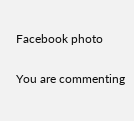Facebook photo

You are commenting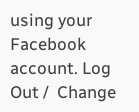using your Facebook account. Log Out /  Change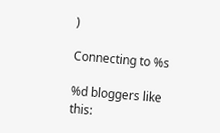)

Connecting to %s

%d bloggers like this: